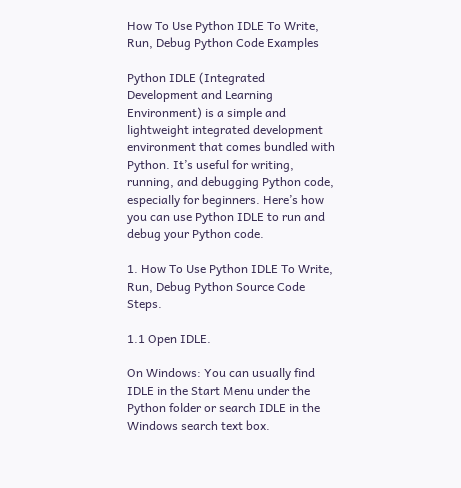How To Use Python IDLE To Write, Run, Debug Python Code Examples

Python IDLE (Integrated Development and Learning Environment) is a simple and lightweight integrated development environment that comes bundled with Python. It’s useful for writing, running, and debugging Python code, especially for beginners. Here’s how you can use Python IDLE to run and debug your Python code.

1. How To Use Python IDLE To Write, Run, Debug Python Source Code Steps.

1.1 Open IDLE.

On Windows: You can usually find IDLE in the Start Menu under the Python folder or search IDLE in the Windows search text box.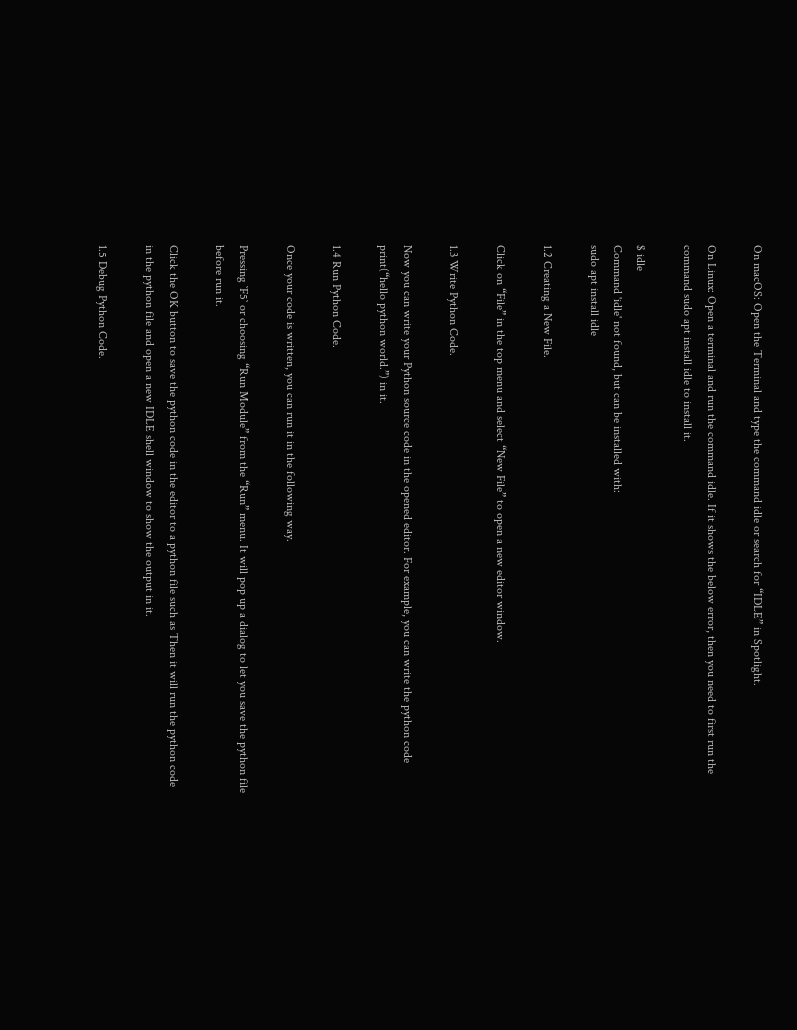On macOS: Open the Terminal and type the command idle or search for “IDLE” in Spotlight.

On Linux: Open a terminal and run the command idle. If it shows the below error, then you need to first run the command sudo apt install idle to install it.

$ idle
Command 'idle' not found, but can be installed with:
sudo apt install idle

1.2 Creating a New File.

Click on “File” in the top menu and select “New File” to open a new editor window.

1.3 Write Python Code.

Now you can write your Python source code in the opened editor. For example, you can write the python code print(“hello python world.”) in it.

1.4 Run Python Code.

Once your code is written, you can run it in the following way.

Pressing `F5` or choosing “Run Module” from the “Run” menu. It will pop up a dialog to let you save the python file before run it.

Click the OK button to save the python code in the editor to a python file such as Then it will run the python code in the python file and open a new IDLE shell window to show the output in it.

1.5 Debug Python Code.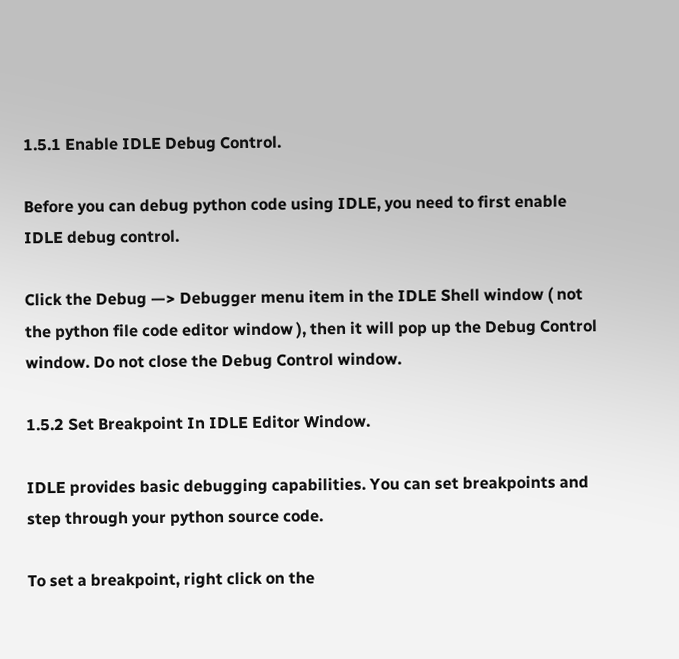1.5.1 Enable IDLE Debug Control.

Before you can debug python code using IDLE, you need to first enable IDLE debug control.

Click the Debug —> Debugger menu item in the IDLE Shell window ( not the python file code editor window ), then it will pop up the Debug Control window. Do not close the Debug Control window.

1.5.2 Set Breakpoint In IDLE Editor Window.

IDLE provides basic debugging capabilities. You can set breakpoints and step through your python source code.

To set a breakpoint, right click on the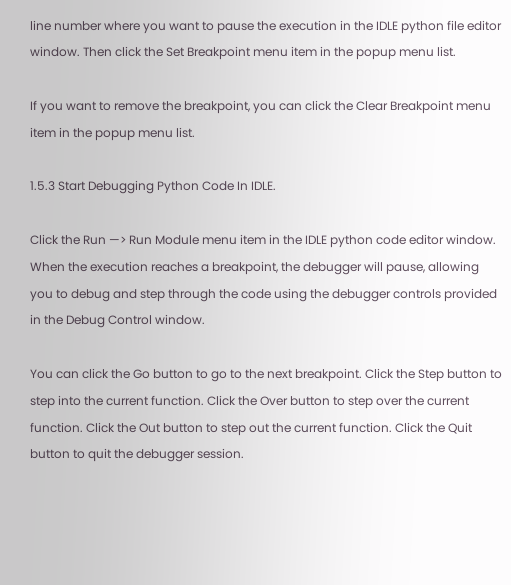line number where you want to pause the execution in the IDLE python file editor window. Then click the Set Breakpoint menu item in the popup menu list.

If you want to remove the breakpoint, you can click the Clear Breakpoint menu item in the popup menu list.

1.5.3 Start Debugging Python Code In IDLE.

Click the Run —> Run Module menu item in the IDLE python code editor window. When the execution reaches a breakpoint, the debugger will pause, allowing you to debug and step through the code using the debugger controls provided in the Debug Control window.

You can click the Go button to go to the next breakpoint. Click the Step button to step into the current function. Click the Over button to step over the current function. Click the Out button to step out the current function. Click the Quit button to quit the debugger session.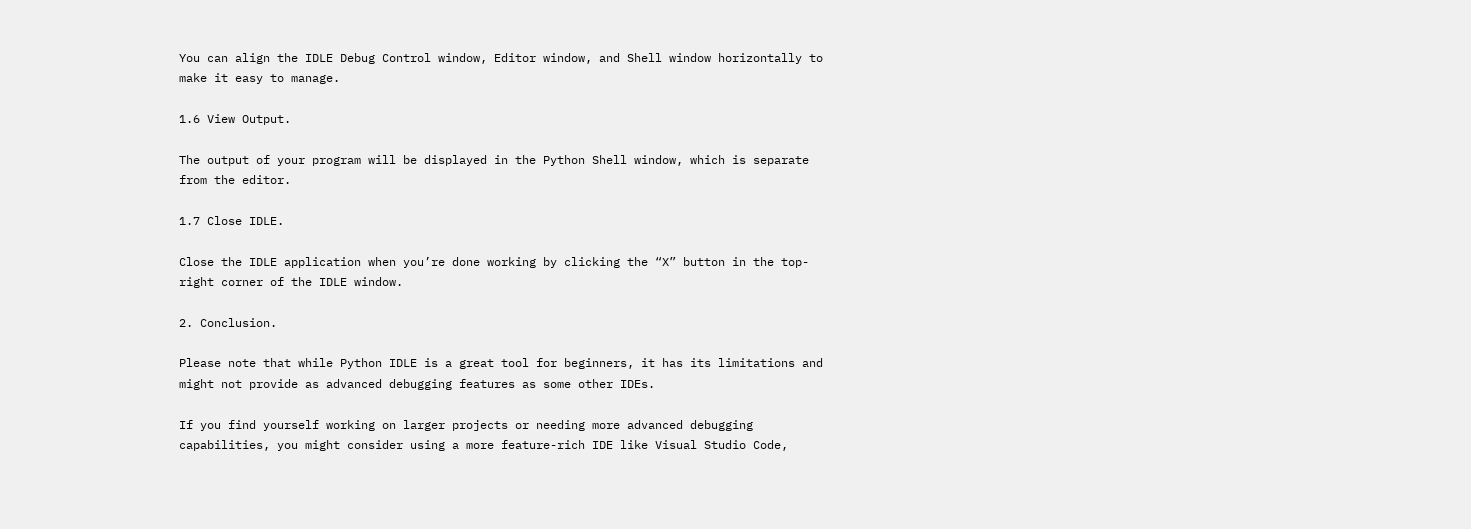You can align the IDLE Debug Control window, Editor window, and Shell window horizontally to make it easy to manage.

1.6 View Output.

The output of your program will be displayed in the Python Shell window, which is separate from the editor.

1.7 Close IDLE.

Close the IDLE application when you’re done working by clicking the “X” button in the top-right corner of the IDLE window.

2. Conclusion.

Please note that while Python IDLE is a great tool for beginners, it has its limitations and might not provide as advanced debugging features as some other IDEs.

If you find yourself working on larger projects or needing more advanced debugging capabilities, you might consider using a more feature-rich IDE like Visual Studio Code,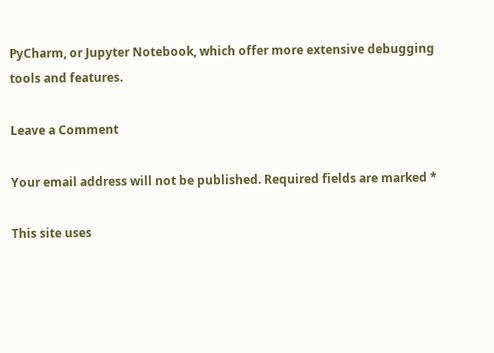PyCharm, or Jupyter Notebook, which offer more extensive debugging tools and features.

Leave a Comment

Your email address will not be published. Required fields are marked *

This site uses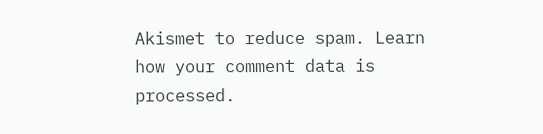Akismet to reduce spam. Learn how your comment data is processed.